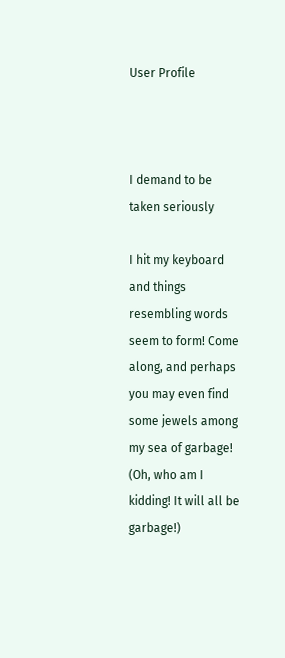User Profile



I demand to be taken seriously

I hit my keyboard and things resembling words seem to form! Come along, and perhaps you may even find some jewels among my sea of garbage! (Oh, who am I kidding! It will all be garbage!)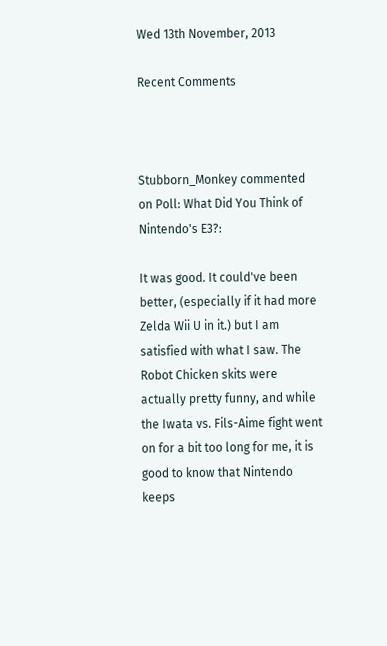Wed 13th November, 2013

Recent Comments



Stubborn_Monkey commented on Poll: What Did You Think of Nintendo's E3?:

It was good. It could've been better, (especially if it had more Zelda Wii U in it.) but I am satisfied with what I saw. The Robot Chicken skits were actually pretty funny, and while the Iwata vs. Fils-Aime fight went on for a bit too long for me, it is good to know that Nintendo keeps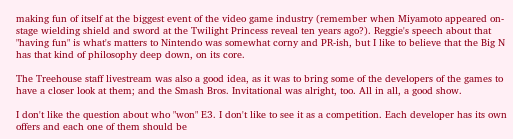making fun of itself at the biggest event of the video game industry (remember when Miyamoto appeared on-stage wielding shield and sword at the Twilight Princess reveal ten years ago?). Reggie's speech about that "having fun" is what's matters to Nintendo was somewhat corny and PR-ish, but I like to believe that the Big N has that kind of philosophy deep down, on its core.

The Treehouse staff livestream was also a good idea, as it was to bring some of the developers of the games to have a closer look at them; and the Smash Bros. Invitational was alright, too. All in all, a good show.

I don't like the question about who "won" E3. I don't like to see it as a competition. Each developer has its own offers and each one of them should be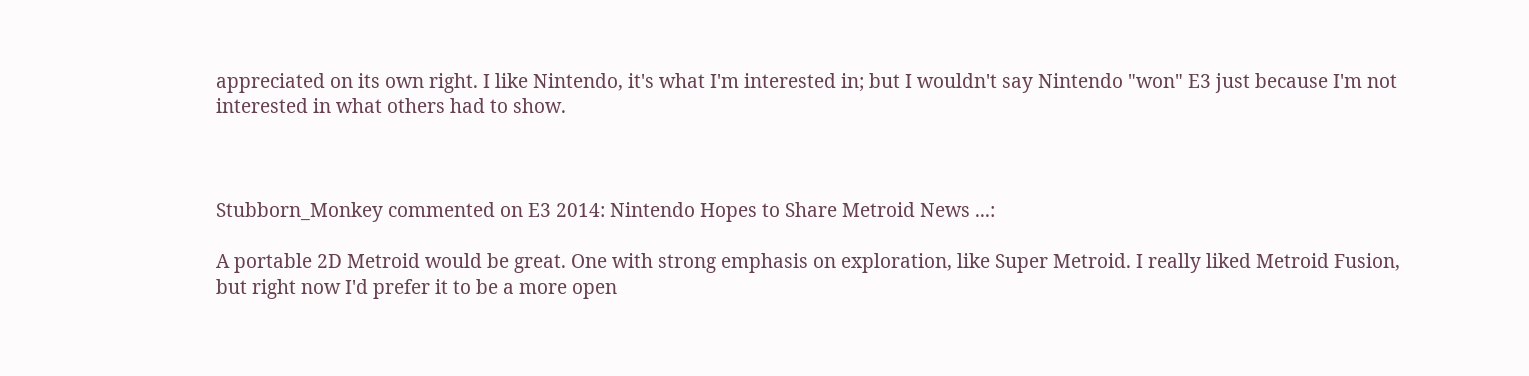appreciated on its own right. I like Nintendo, it's what I'm interested in; but I wouldn't say Nintendo "won" E3 just because I'm not interested in what others had to show.



Stubborn_Monkey commented on E3 2014: Nintendo Hopes to Share Metroid News ...:

A portable 2D Metroid would be great. One with strong emphasis on exploration, like Super Metroid. I really liked Metroid Fusion, but right now I'd prefer it to be a more open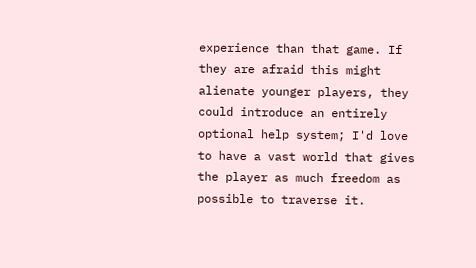experience than that game. If they are afraid this might alienate younger players, they could introduce an entirely optional help system; I'd love to have a vast world that gives the player as much freedom as possible to traverse it.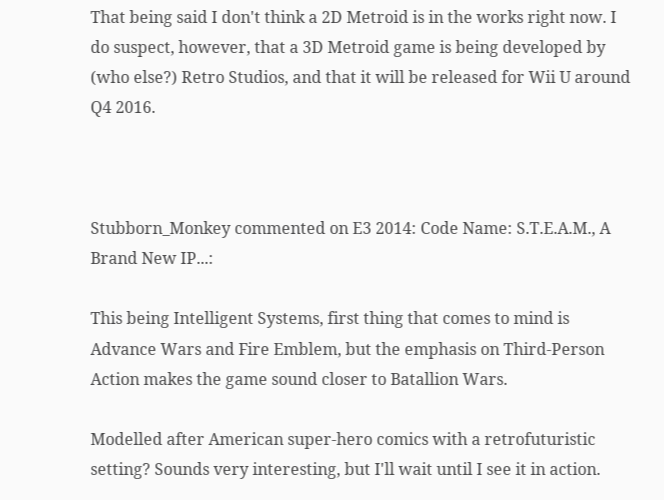That being said I don't think a 2D Metroid is in the works right now. I do suspect, however, that a 3D Metroid game is being developed by (who else?) Retro Studios, and that it will be released for Wii U around Q4 2016.



Stubborn_Monkey commented on E3 2014: Code Name: S.T.E.A.M., A Brand New IP...:

This being Intelligent Systems, first thing that comes to mind is Advance Wars and Fire Emblem, but the emphasis on Third-Person Action makes the game sound closer to Batallion Wars.

Modelled after American super-hero comics with a retrofuturistic setting? Sounds very interesting, but I'll wait until I see it in action.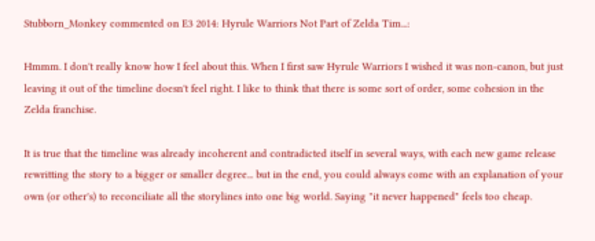Stubborn_Monkey commented on E3 2014: Hyrule Warriors Not Part of Zelda Tim...:

Hmmm. I don't really know how I feel about this. When I first saw Hyrule Warriors I wished it was non-canon, but just leaving it out of the timeline doesn't feel right. I like to think that there is some sort of order, some cohesion in the Zelda franchise.

It is true that the timeline was already incoherent and contradicted itself in several ways, with each new game release rewritting the story to a bigger or smaller degree... but in the end, you could always come with an explanation of your own (or other's) to reconciliate all the storylines into one big world. Saying "it never happened" feels too cheap.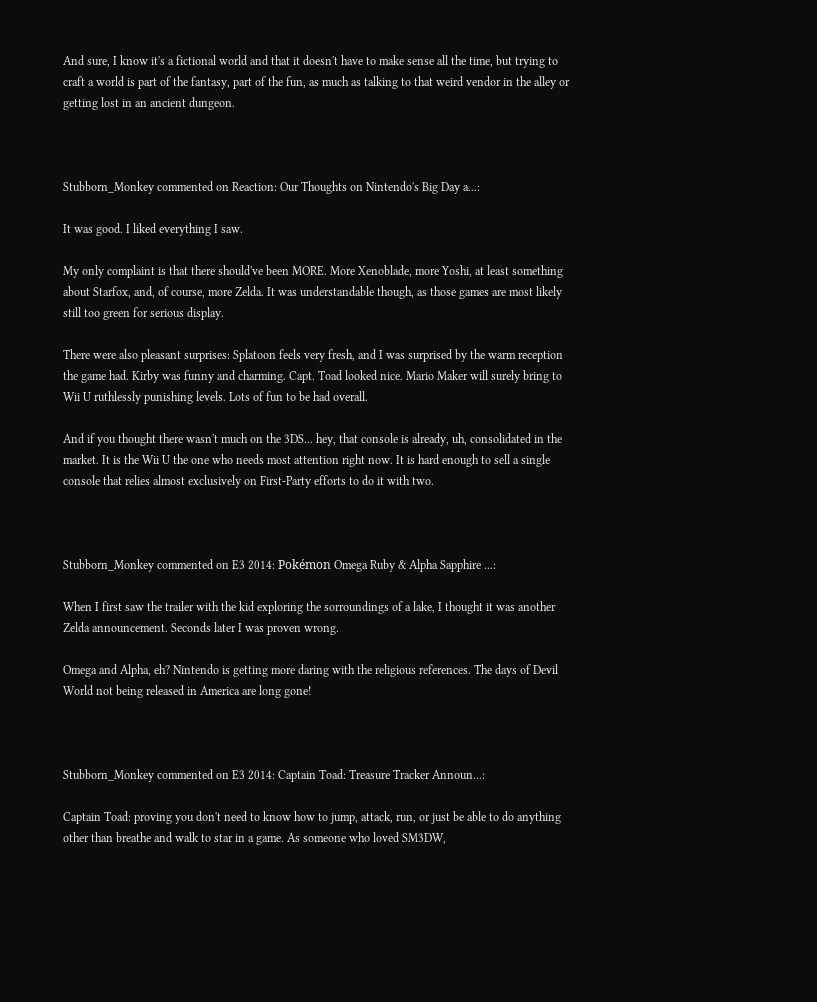And sure, I know it's a fictional world and that it doesn't have to make sense all the time, but trying to craft a world is part of the fantasy, part of the fun, as much as talking to that weird vendor in the alley or getting lost in an ancient dungeon.



Stubborn_Monkey commented on Reaction: Our Thoughts on Nintendo's Big Day a...:

It was good. I liked everything I saw.

My only complaint is that there should've been MORE. More Xenoblade, more Yoshi, at least something about Starfox, and, of course, more Zelda. It was understandable though, as those games are most likely still too green for serious display.

There were also pleasant surprises: Splatoon feels very fresh, and I was surprised by the warm reception the game had. Kirby was funny and charming. Capt. Toad looked nice. Mario Maker will surely bring to Wii U ruthlessly punishing levels. Lots of fun to be had overall.

And if you thought there wasn't much on the 3DS... hey, that console is already, uh, consolidated in the market. It is the Wii U the one who needs most attention right now. It is hard enough to sell a single console that relies almost exclusively on First-Party efforts to do it with two.



Stubborn_Monkey commented on E3 2014: Pokémon Omega Ruby & Alpha Sapphire ...:

When I first saw the trailer with the kid exploring the sorroundings of a lake, I thought it was another Zelda announcement. Seconds later I was proven wrong.

Omega and Alpha, eh? Nintendo is getting more daring with the religious references. The days of Devil World not being released in America are long gone!



Stubborn_Monkey commented on E3 2014: Captain Toad: Treasure Tracker Announ...:

Captain Toad: proving you don't need to know how to jump, attack, run, or just be able to do anything other than breathe and walk to star in a game. As someone who loved SM3DW,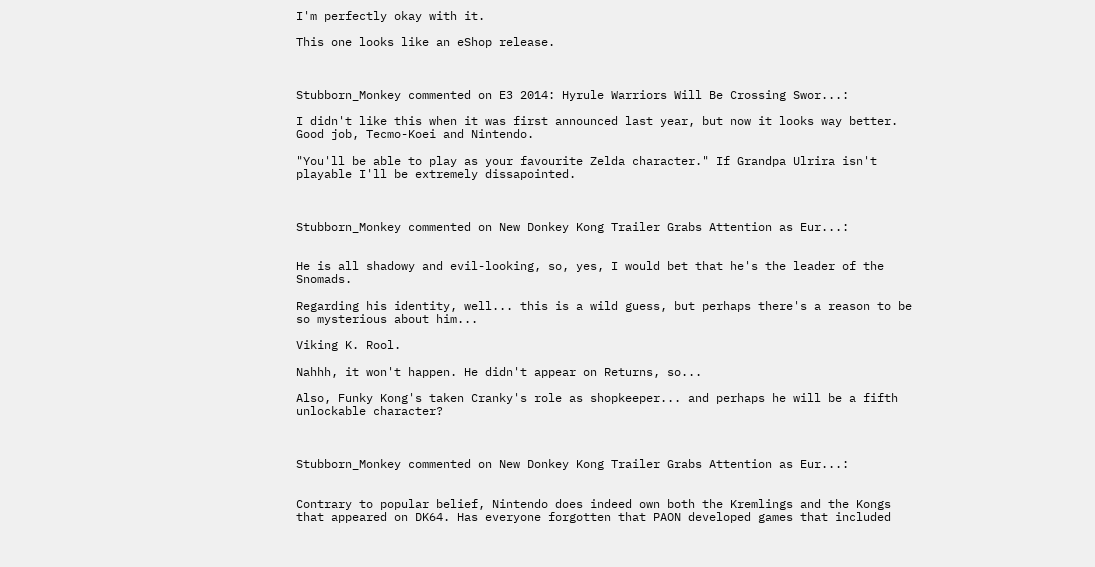I'm perfectly okay with it.

This one looks like an eShop release.



Stubborn_Monkey commented on E3 2014: Hyrule Warriors Will Be Crossing Swor...:

I didn't like this when it was first announced last year, but now it looks way better. Good job, Tecmo-Koei and Nintendo.

"You'll be able to play as your favourite Zelda character." If Grandpa Ulrira isn't playable I'll be extremely dissapointed.



Stubborn_Monkey commented on New Donkey Kong Trailer Grabs Attention as Eur...:


He is all shadowy and evil-looking, so, yes, I would bet that he's the leader of the Snomads.

Regarding his identity, well... this is a wild guess, but perhaps there's a reason to be so mysterious about him...

Viking K. Rool.

Nahhh, it won't happen. He didn't appear on Returns, so...

Also, Funky Kong's taken Cranky's role as shopkeeper... and perhaps he will be a fifth unlockable character?



Stubborn_Monkey commented on New Donkey Kong Trailer Grabs Attention as Eur...:


Contrary to popular belief, Nintendo does indeed own both the Kremlings and the Kongs that appeared on DK64. Has everyone forgotten that PAON developed games that included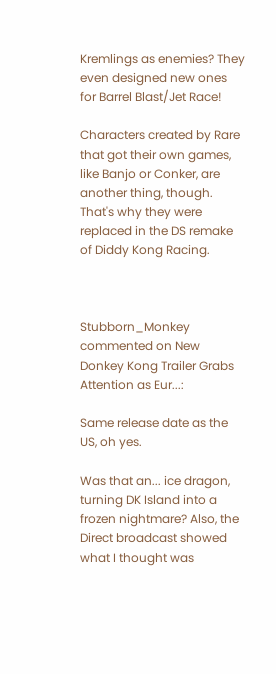Kremlings as enemies? They even designed new ones for Barrel Blast/Jet Race!

Characters created by Rare that got their own games, like Banjo or Conker, are another thing, though. That's why they were replaced in the DS remake of Diddy Kong Racing.



Stubborn_Monkey commented on New Donkey Kong Trailer Grabs Attention as Eur...:

Same release date as the US, oh yes.

Was that an... ice dragon, turning DK Island into a frozen nightmare? Also, the Direct broadcast showed what I thought was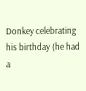Donkey celebrating his birthday (he had a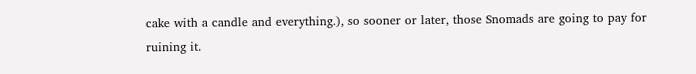cake with a candle and everything.), so sooner or later, those Snomads are going to pay for ruining it.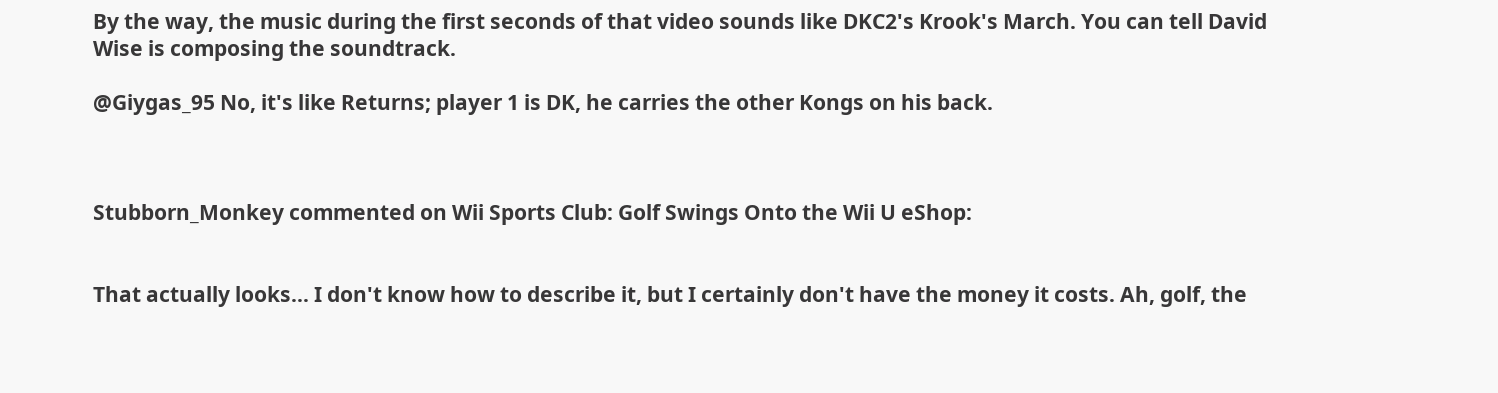By the way, the music during the first seconds of that video sounds like DKC2's Krook's March. You can tell David Wise is composing the soundtrack.

@Giygas_95 No, it's like Returns; player 1 is DK, he carries the other Kongs on his back.



Stubborn_Monkey commented on Wii Sports Club: Golf Swings Onto the Wii U eShop:


That actually looks... I don't know how to describe it, but I certainly don't have the money it costs. Ah, golf, the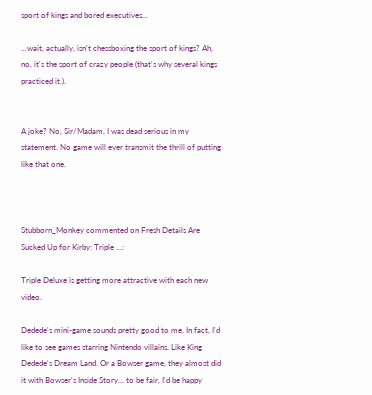sport of kings and bored executives...

...wait, actually, isn't chessboxing the sport of kings? Ah, no, it's the sport of crazy people (that's why several kings practiced it.).


A joke? No, Sir/Madam, I was dead serious in my statement. No game will ever transmit the thrill of putting like that one.



Stubborn_Monkey commented on Fresh Details Are Sucked Up for Kirby: Triple ...:

Triple Deluxe is getting more attractive with each new video.

Dedede's mini-game sounds pretty good to me. In fact, I'd like to see games starring Nintendo villains. Like King Dedede's Dream Land. Or a Bowser game, they almost did it with Bowser's Inside Story... to be fair, I'd be happy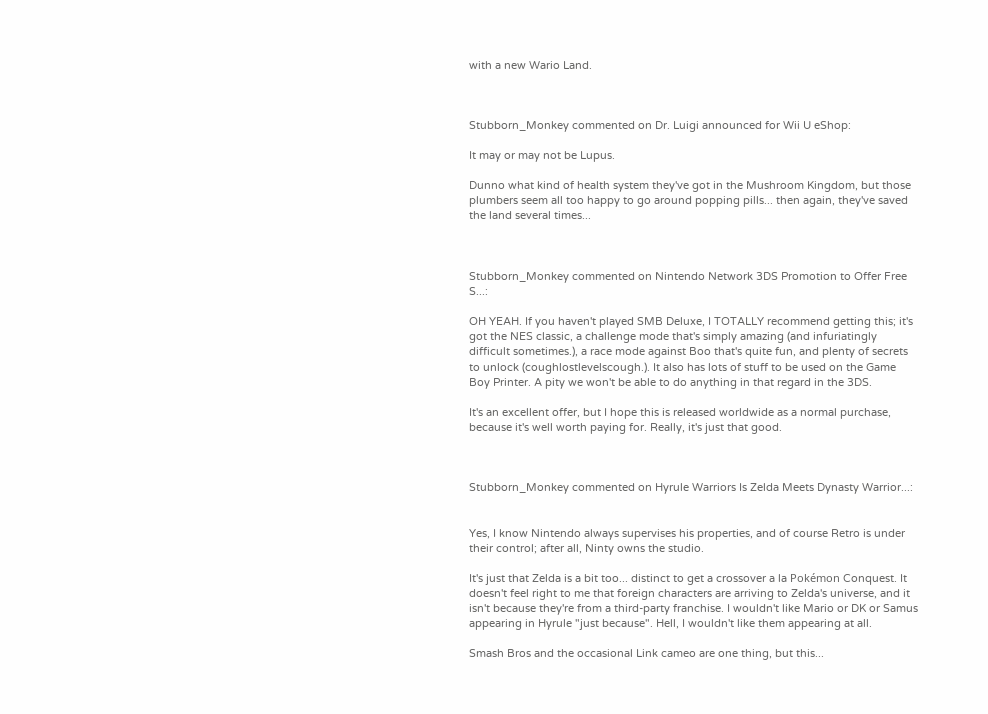with a new Wario Land.



Stubborn_Monkey commented on Dr. Luigi announced for Wii U eShop:

It may or may not be Lupus.

Dunno what kind of health system they've got in the Mushroom Kingdom, but those plumbers seem all too happy to go around popping pills... then again, they've saved the land several times...



Stubborn_Monkey commented on Nintendo Network 3DS Promotion to Offer Free S...:

OH YEAH. If you haven't played SMB Deluxe, I TOTALLY recommend getting this; it's got the NES classic, a challenge mode that's simply amazing (and infuriatingly difficult sometimes.), a race mode against Boo that's quite fun, and plenty of secrets to unlock (coughlostlevelscough.). It also has lots of stuff to be used on the Game Boy Printer. A pity we won't be able to do anything in that regard in the 3DS.

It's an excellent offer, but I hope this is released worldwide as a normal purchase, because it's well worth paying for. Really, it's just that good.



Stubborn_Monkey commented on Hyrule Warriors Is Zelda Meets Dynasty Warrior...:


Yes, I know Nintendo always supervises his properties, and of course Retro is under their control; after all, Ninty owns the studio.

It's just that Zelda is a bit too... distinct to get a crossover a la Pokémon Conquest. It doesn't feel right to me that foreign characters are arriving to Zelda's universe, and it isn't because they're from a third-party franchise. I wouldn't like Mario or DK or Samus appearing in Hyrule "just because". Hell, I wouldn't like them appearing at all.

Smash Bros and the occasional Link cameo are one thing, but this...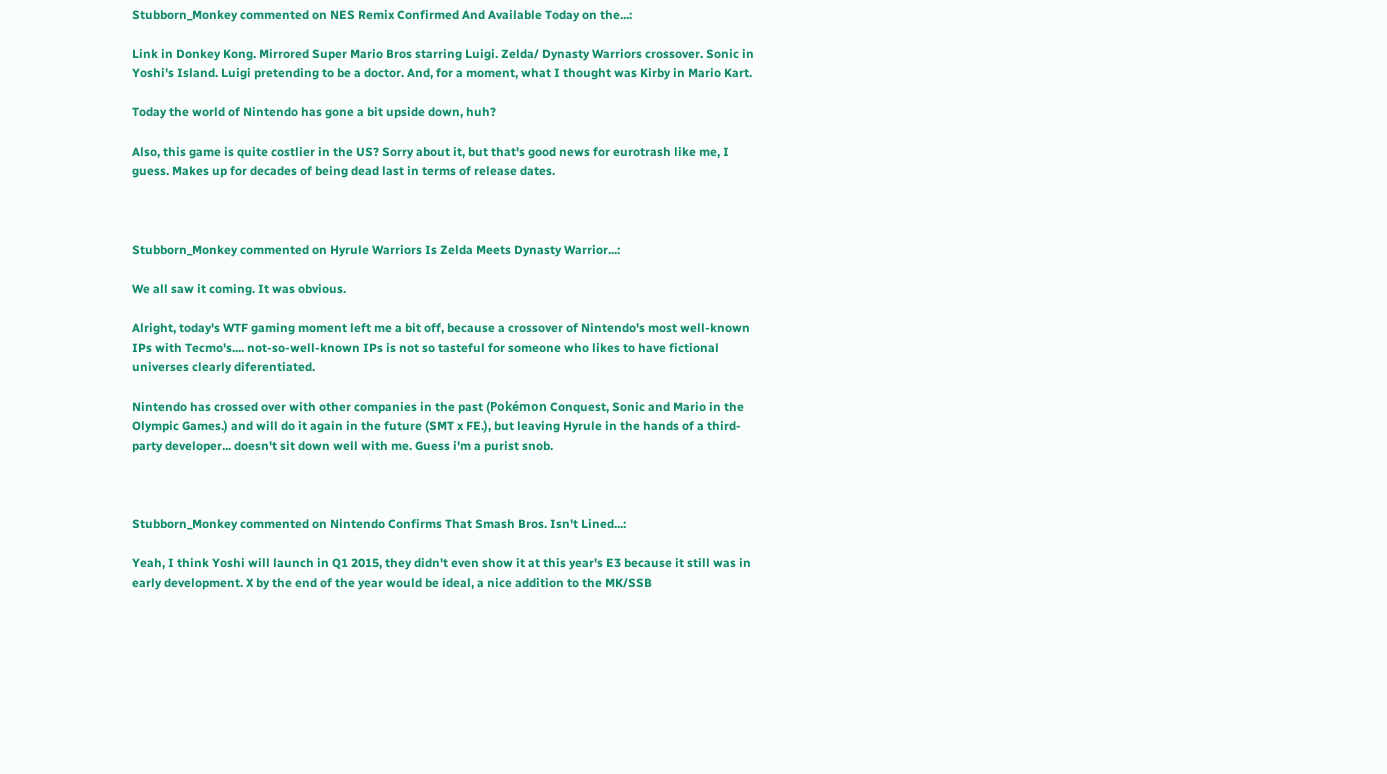Stubborn_Monkey commented on NES Remix Confirmed And Available Today on the...:

Link in Donkey Kong. Mirrored Super Mario Bros starring Luigi. Zelda/ Dynasty Warriors crossover. Sonic in Yoshi's Island. Luigi pretending to be a doctor. And, for a moment, what I thought was Kirby in Mario Kart.

Today the world of Nintendo has gone a bit upside down, huh?

Also, this game is quite costlier in the US? Sorry about it, but that's good news for eurotrash like me, I guess. Makes up for decades of being dead last in terms of release dates.



Stubborn_Monkey commented on Hyrule Warriors Is Zelda Meets Dynasty Warrior...:

We all saw it coming. It was obvious.

Alright, today's WTF gaming moment left me a bit off, because a crossover of Nintendo's most well-known IPs with Tecmo's.... not-so-well-known IPs is not so tasteful for someone who likes to have fictional universes clearly diferentiated.

Nintendo has crossed over with other companies in the past (Pokémon Conquest, Sonic and Mario in the Olympic Games.) and will do it again in the future (SMT x FE.), but leaving Hyrule in the hands of a third-party developer... doesn't sit down well with me. Guess i'm a purist snob.



Stubborn_Monkey commented on Nintendo Confirms That Smash Bros. Isn't Lined...:

Yeah, I think Yoshi will launch in Q1 2015, they didn't even show it at this year's E3 because it still was in early development. X by the end of the year would be ideal, a nice addition to the MK/SSB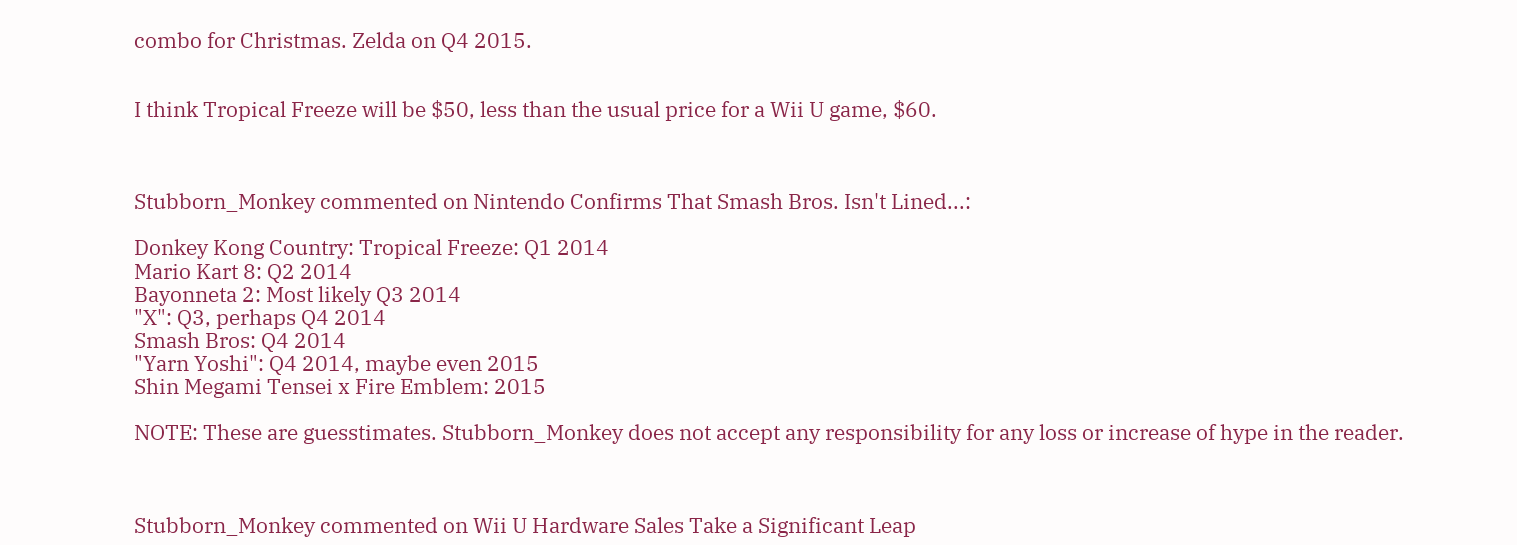combo for Christmas. Zelda on Q4 2015.


I think Tropical Freeze will be $50, less than the usual price for a Wii U game, $60.



Stubborn_Monkey commented on Nintendo Confirms That Smash Bros. Isn't Lined...:

Donkey Kong Country: Tropical Freeze: Q1 2014
Mario Kart 8: Q2 2014
Bayonneta 2: Most likely Q3 2014
"X": Q3, perhaps Q4 2014
Smash Bros: Q4 2014
"Yarn Yoshi": Q4 2014, maybe even 2015
Shin Megami Tensei x Fire Emblem: 2015

NOTE: These are guesstimates. Stubborn_Monkey does not accept any responsibility for any loss or increase of hype in the reader.



Stubborn_Monkey commented on Wii U Hardware Sales Take a Significant Leap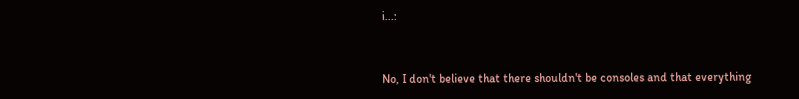i...:


No, I don't believe that there shouldn't be consoles and that everything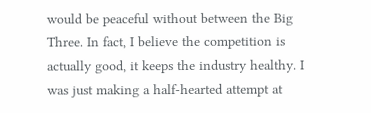would be peaceful without between the Big Three. In fact, I believe the competition is actually good, it keeps the industry healthy. I was just making a half-hearted attempt at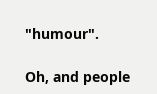"humour".

Oh, and people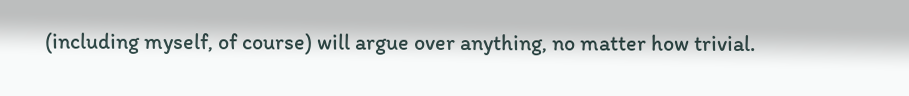(including myself, of course) will argue over anything, no matter how trivial.